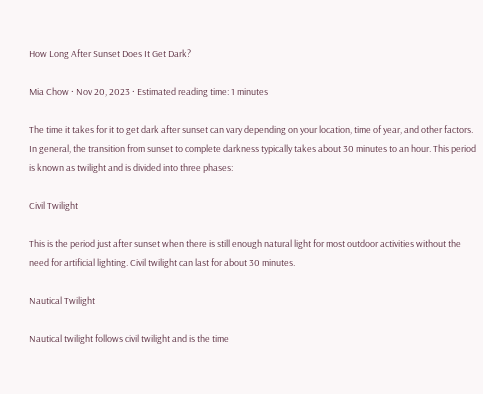How Long After Sunset Does It Get Dark?

Mia Chow · Nov 20, 2023 · Estimated reading time: 1 minutes

The time it takes for it to get dark after sunset can vary depending on your location, time of year, and other factors. In general, the transition from sunset to complete darkness typically takes about 30 minutes to an hour. This period is known as twilight and is divided into three phases:

Civil Twilight

This is the period just after sunset when there is still enough natural light for most outdoor activities without the need for artificial lighting. Civil twilight can last for about 30 minutes.

Nautical Twilight

Nautical twilight follows civil twilight and is the time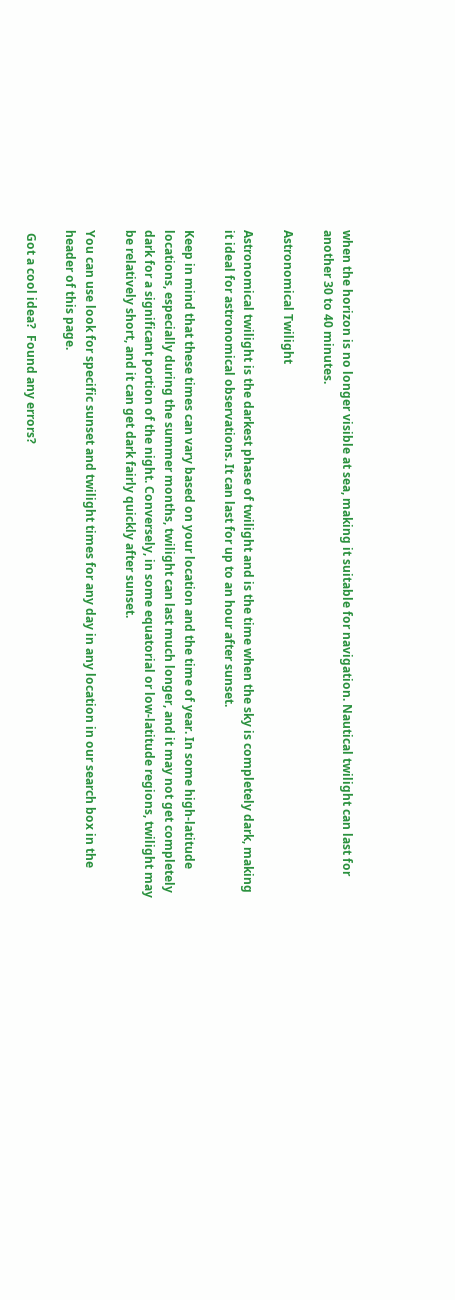when the horizon is no longer visible at sea, making it suitable for navigation. Nautical twilight can last for another 30 to 40 minutes.

Astronomical Twilight

Astronomical twilight is the darkest phase of twilight and is the time when the sky is completely dark, making it ideal for astronomical observations. It can last for up to an hour after sunset.

Keep in mind that these times can vary based on your location and the time of year. In some high-latitude locations, especially during the summer months, twilight can last much longer, and it may not get completely dark for a significant portion of the night. Conversely, in some equatorial or low-latitude regions, twilight may be relatively short, and it can get dark fairly quickly after sunset.

You can use look for specific sunset and twilight times for any day in any location in our search box in the header of this page.

 Got a cool idea?  Found any errors?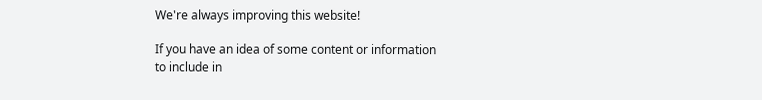We're always improving this website!

If you have an idea of some content or information
to include in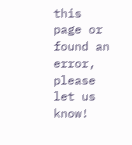this page or found an error, please let us know!